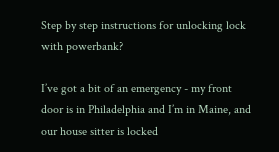Step by step instructions for unlocking lock with powerbank?

I’ve got a bit of an emergency - my front door is in Philadelphia and I’m in Maine, and our house sitter is locked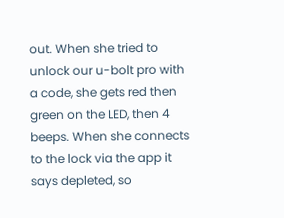out. When she tried to unlock our u-bolt pro with a code, she gets red then green on the LED, then 4 beeps. When she connects to the lock via the app it says depleted, so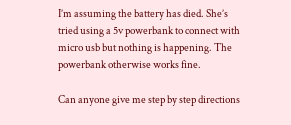I’m assuming the battery has died. She’s tried using a 5v powerbank to connect with micro usb but nothing is happening. The powerbank otherwise works fine.

Can anyone give me step by step directions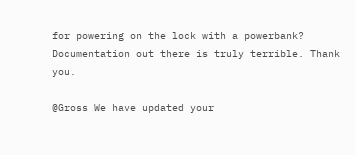for powering on the lock with a powerbank? Documentation out there is truly terrible. Thank you.

@Gross We have updated your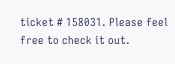ticket # 158031. Please feel free to check it out.